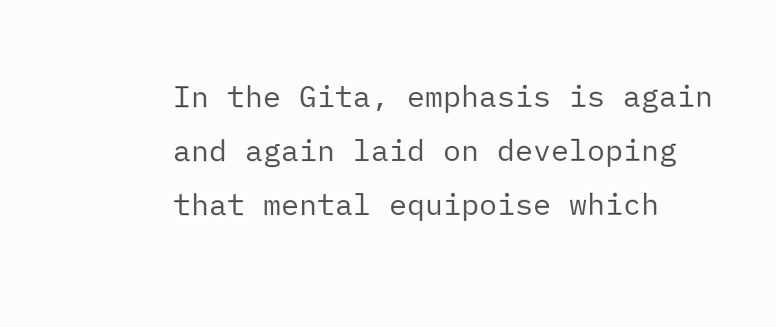In the Gita, emphasis is again and again laid on developing that mental equipoise which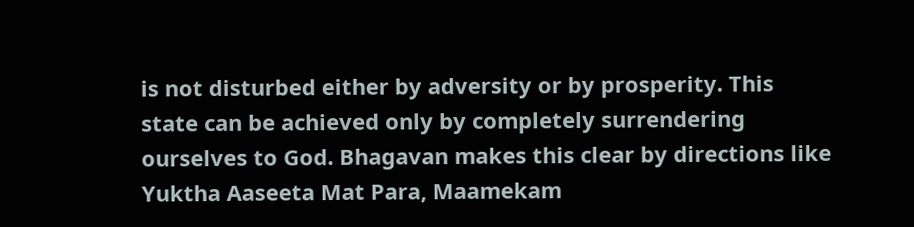is not disturbed either by adversity or by prosperity. This state can be achieved only by completely surrendering ourselves to God. Bhagavan makes this clear by directions like Yuktha Aaseeta Mat Para, Maamekam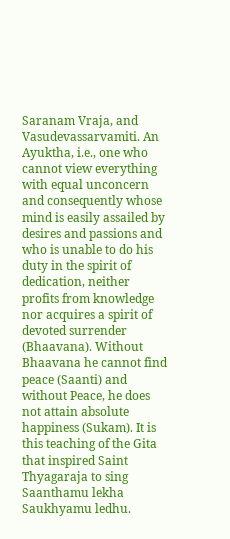Saranam Vraja, and Vasudevassarvamiti. An Ayuktha, i.e., one who cannot view everything with equal unconcern and consequently whose mind is easily assailed by desires and passions and who is unable to do his duty in the spirit of dedication, neither profits from knowledge nor acquires a spirit of devoted surrender (Bhaavana). Without Bhaavana he cannot find peace (Saanti) and without Peace, he does not attain absolute happiness (Sukam). It is this teaching of the Gita that inspired Saint Thyagaraja to sing Saanthamu lekha Saukhyamu ledhu.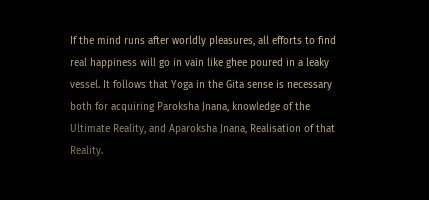If the mind runs after worldly pleasures, all efforts to find real happiness will go in vain like ghee poured in a leaky vessel. It follows that Yoga in the Gita sense is necessary both for acquiring Paroksha Jnana, knowledge of the Ultimate Reality, and Aparoksha Jnana, Realisation of that Reality.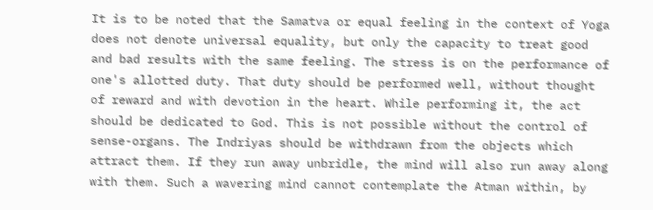It is to be noted that the Samatva or equal feeling in the context of Yoga does not denote universal equality, but only the capacity to treat good and bad results with the same feeling. The stress is on the performance of one's allotted duty. That duty should be performed well, without thought of reward and with devotion in the heart. While performing it, the act should be dedicated to God. This is not possible without the control of sense-organs. The Indriyas should be withdrawn from the objects which attract them. If they run away unbridle, the mind will also run away along with them. Such a wavering mind cannot contemplate the Atman within, by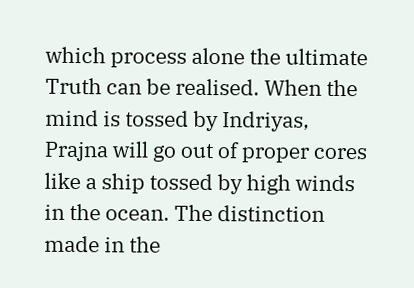which process alone the ultimate Truth can be realised. When the mind is tossed by Indriyas, Prajna will go out of proper cores like a ship tossed by high winds in the ocean. The distinction made in the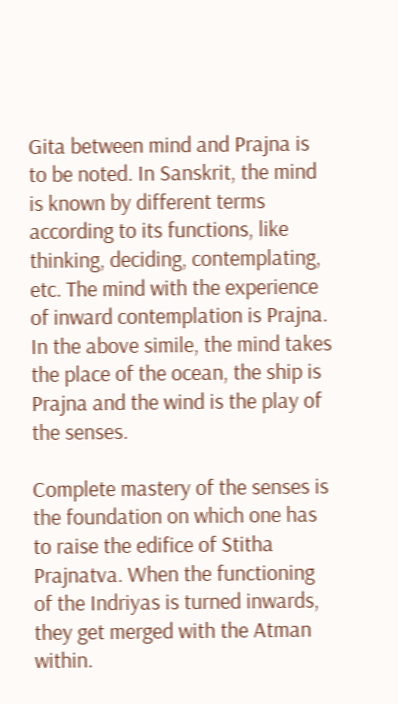Gita between mind and Prajna is to be noted. In Sanskrit, the mind is known by different terms according to its functions, like thinking, deciding, contemplating, etc. The mind with the experience of inward contemplation is Prajna. In the above simile, the mind takes the place of the ocean, the ship is Prajna and the wind is the play of the senses.

Complete mastery of the senses is the foundation on which one has to raise the edifice of Stitha Prajnatva. When the functioning of the Indriyas is turned inwards, they get merged with the Atman within.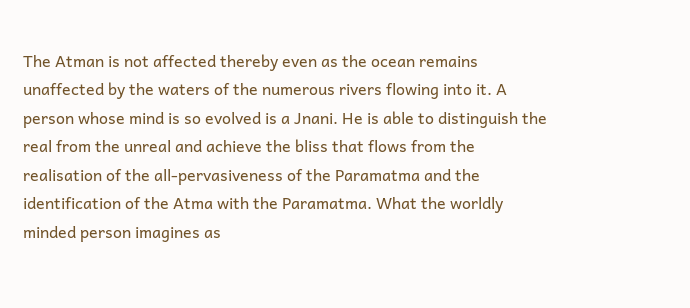The Atman is not affected thereby even as the ocean remains unaffected by the waters of the numerous rivers flowing into it. A person whose mind is so evolved is a Jnani. He is able to distinguish the real from the unreal and achieve the bliss that flows from the realisation of the all-pervasiveness of the Paramatma and the identification of the Atma with the Paramatma. What the worldly minded person imagines as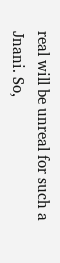real will be unreal for such a Jnani. So,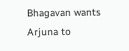Bhagavan wants Arjuna to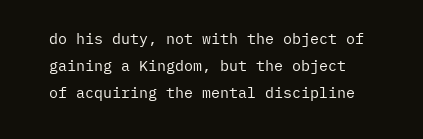do his duty, not with the object of gaining a Kingdom, but the object of acquiring the mental discipline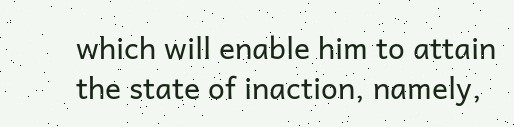which will enable him to attain the state of inaction, namely,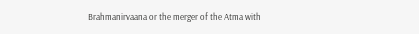Brahmanirvaana or the merger of the Atma with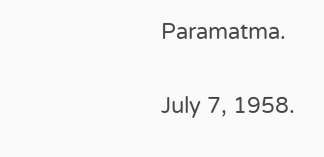Paramatma.

July 7, 1958.